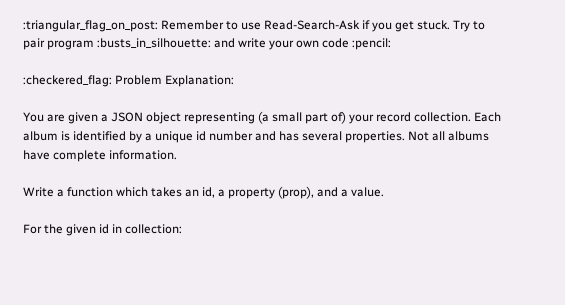:triangular_flag_on_post: Remember to use Read-Search-Ask if you get stuck. Try to pair program :busts_in_silhouette: and write your own code :pencil:

:checkered_flag: Problem Explanation:

You are given a JSON object representing (a small part of) your record collection. Each album is identified by a unique id number and has several properties. Not all albums have complete information.

Write a function which takes an id, a property (prop), and a value.

For the given id in collection: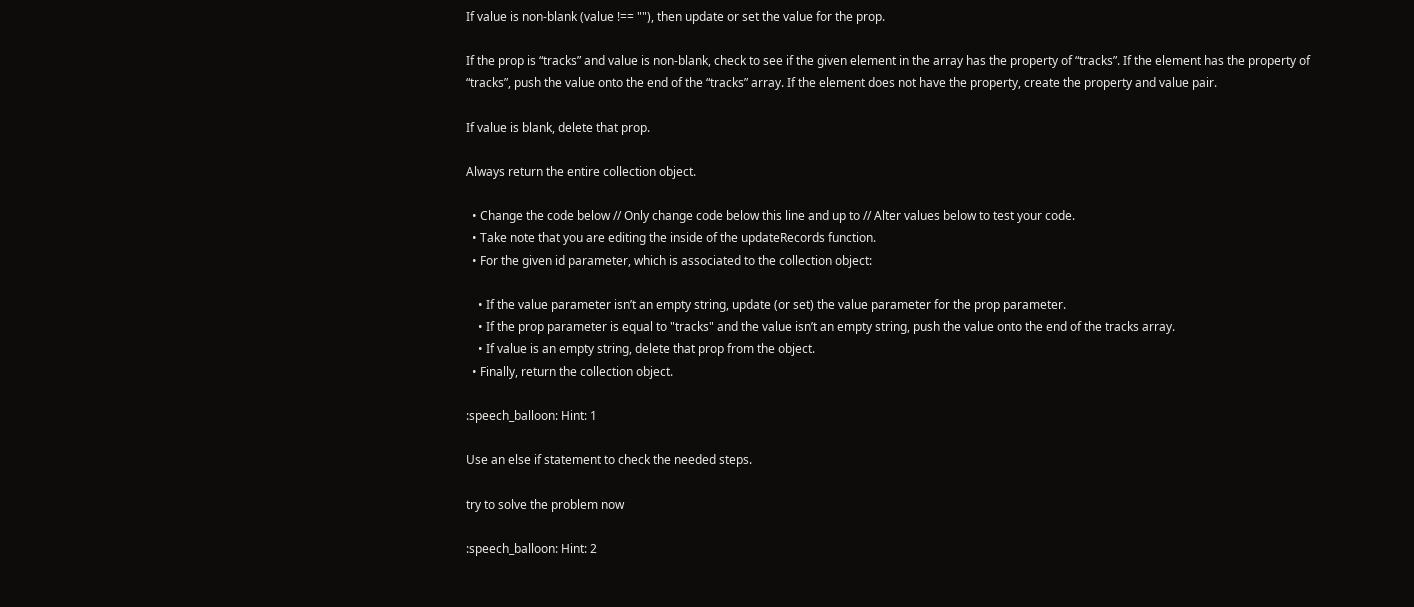If value is non-blank (value !== ""), then update or set the value for the prop.

If the prop is “tracks” and value is non-blank, check to see if the given element in the array has the property of “tracks”. If the element has the property of “tracks”, push the value onto the end of the “tracks” array. If the element does not have the property, create the property and value pair.

If value is blank, delete that prop.

Always return the entire collection object.

  • Change the code below // Only change code below this line and up to // Alter values below to test your code.
  • Take note that you are editing the inside of the updateRecords function.
  • For the given id parameter, which is associated to the collection object:

    • If the value parameter isn’t an empty string, update (or set) the value parameter for the prop parameter.
    • If the prop parameter is equal to "tracks" and the value isn’t an empty string, push the value onto the end of the tracks array.
    • If value is an empty string, delete that prop from the object.
  • Finally, return the collection object.

:speech_balloon: Hint: 1

Use an else if statement to check the needed steps.

try to solve the problem now

:speech_balloon: Hint: 2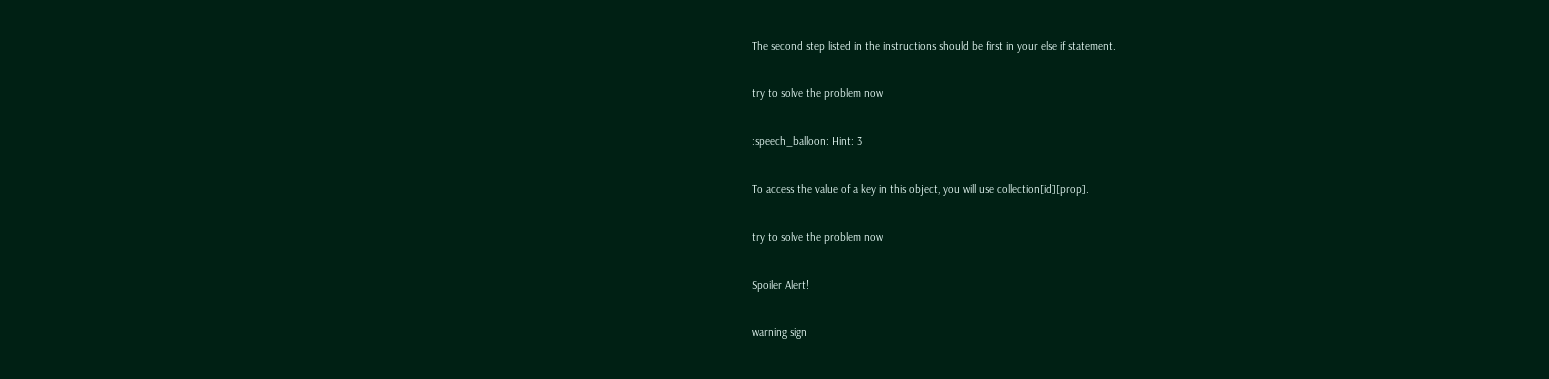The second step listed in the instructions should be first in your else if statement.

try to solve the problem now

:speech_balloon: Hint: 3

To access the value of a key in this object, you will use collection[id][prop].

try to solve the problem now

Spoiler Alert!

warning sign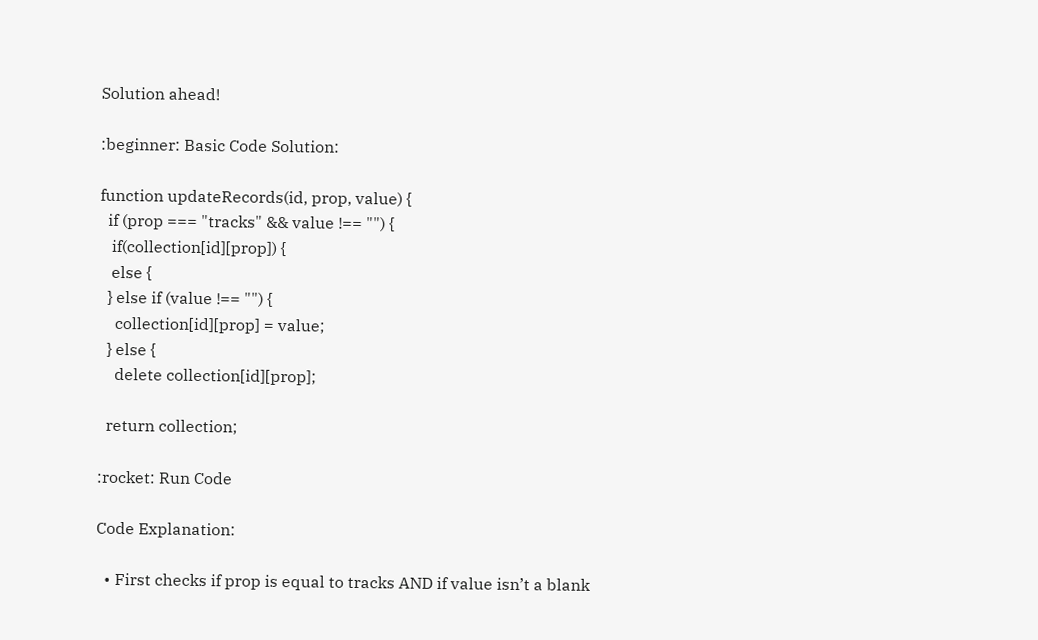Solution ahead!

:beginner: Basic Code Solution:

function updateRecords(id, prop, value) {
  if (prop === "tracks" && value !== "") {
   if(collection[id][prop]) {
   else {
  } else if (value !== "") {
    collection[id][prop] = value;
  } else {
    delete collection[id][prop];

  return collection;

:rocket: Run Code

Code Explanation:

  • First checks if prop is equal to tracks AND if value isn’t a blank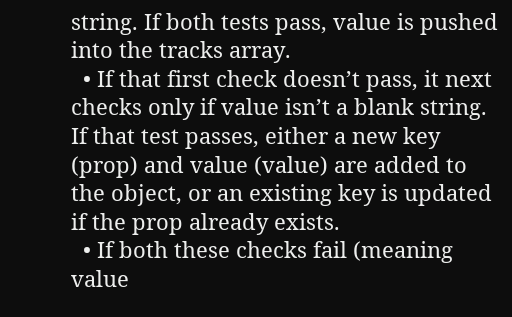string. If both tests pass, value is pushed into the tracks array.
  • If that first check doesn’t pass, it next checks only if value isn’t a blank string. If that test passes, either a new key (prop) and value (value) are added to the object, or an existing key is updated if the prop already exists.
  • If both these checks fail (meaning value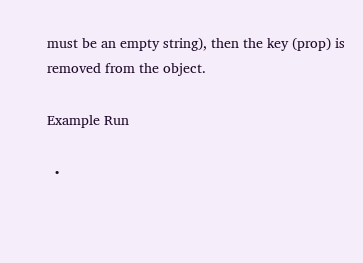must be an empty string), then the key (prop) is removed from the object.

Example Run

  •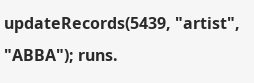updateRecords(5439, "artist", "ABBA"); runs.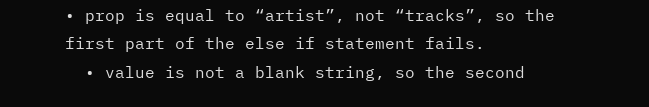• prop is equal to “artist”, not “tracks”, so the first part of the else if statement fails.
  • value is not a blank string, so the second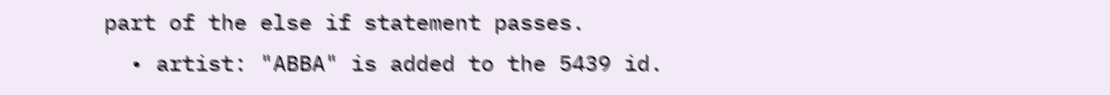part of the else if statement passes.
  • artist: "ABBA" is added to the 5439 id.